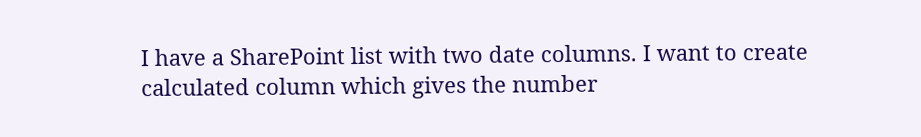I have a SharePoint list with two date columns. I want to create calculated column which gives the number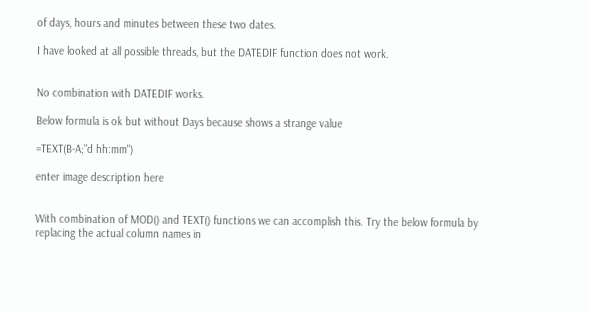of days, hours and minutes between these two dates.

I have looked at all possible threads, but the DATEDIF function does not work.


No combination with DATEDIF works.

Below formula is ok but without Days because shows a strange value

=TEXT(B-A;"d hh:mm")

enter image description here


With combination of MOD() and TEXT() functions we can accomplish this. Try the below formula by replacing the actual column names in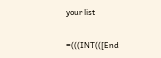your list

=(((INT(([End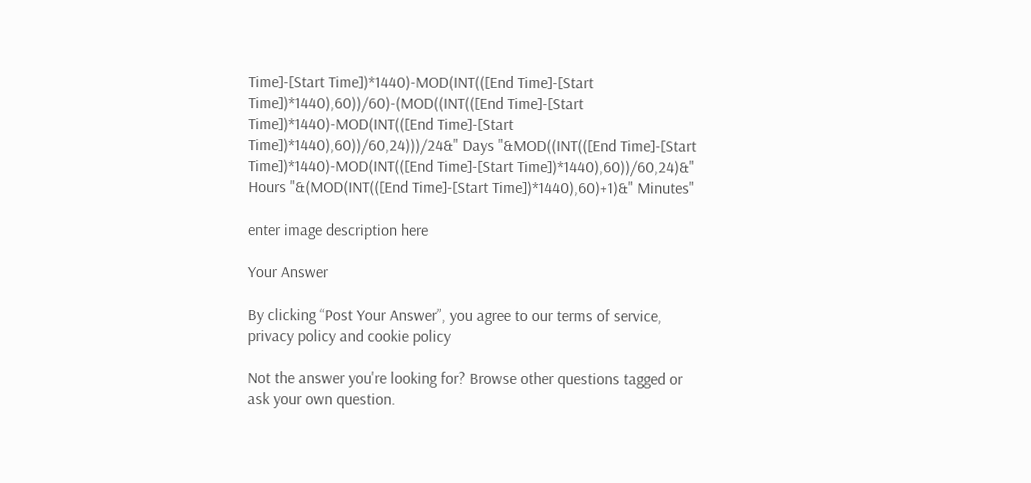Time]-[Start Time])*1440)-MOD(INT(([End Time]-[Start Time])*1440),60))/60)-(MOD((INT(([End Time]-[Start Time])*1440)-MOD(INT(([End Time]-[Start Time])*1440),60))/60,24)))/24&" Days "&MOD((INT(([End Time]-[Start Time])*1440)-MOD(INT(([End Time]-[Start Time])*1440),60))/60,24)&" Hours "&(MOD(INT(([End Time]-[Start Time])*1440),60)+1)&" Minutes"

enter image description here

Your Answer

By clicking “Post Your Answer”, you agree to our terms of service, privacy policy and cookie policy

Not the answer you're looking for? Browse other questions tagged or ask your own question.